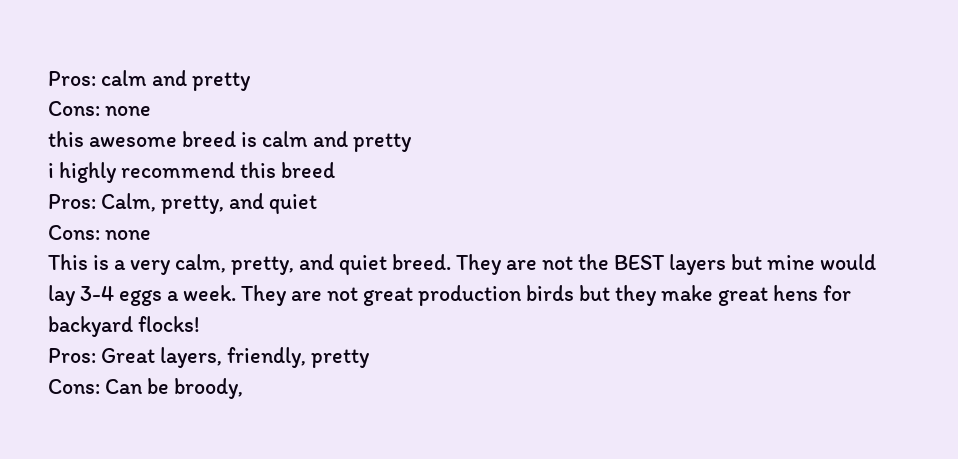Pros: calm and pretty
Cons: none
this awesome breed is calm and pretty
i highly recommend this breed
Pros: Calm, pretty, and quiet
Cons: none
This is a very calm, pretty, and quiet breed. They are not the BEST layers but mine would lay 3-4 eggs a week. They are not great production birds but they make great hens for backyard flocks!
Pros: Great layers, friendly, pretty
Cons: Can be broody,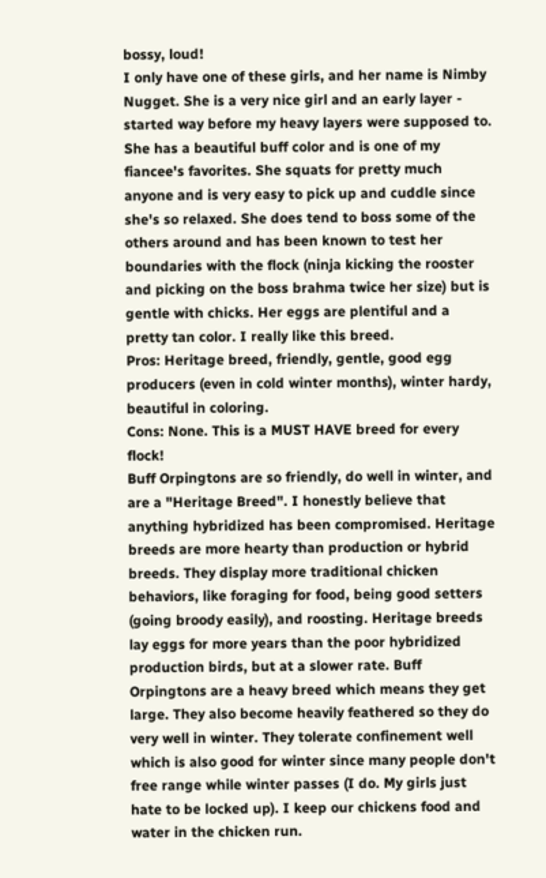bossy, loud!
I only have one of these girls, and her name is Nimby Nugget. She is a very nice girl and an early layer - started way before my heavy layers were supposed to. She has a beautiful buff color and is one of my fiancee's favorites. She squats for pretty much anyone and is very easy to pick up and cuddle since she's so relaxed. She does tend to boss some of the others around and has been known to test her boundaries with the flock (ninja kicking the rooster and picking on the boss brahma twice her size) but is gentle with chicks. Her eggs are plentiful and a pretty tan color. I really like this breed.
Pros: Heritage breed, friendly, gentle, good egg producers (even in cold winter months), winter hardy, beautiful in coloring.
Cons: None. This is a MUST HAVE breed for every flock!
Buff Orpingtons are so friendly, do well in winter, and are a "Heritage Breed". I honestly believe that anything hybridized has been compromised. Heritage breeds are more hearty than production or hybrid breeds. They display more traditional chicken behaviors, like foraging for food, being good setters (going broody easily), and roosting. Heritage breeds lay eggs for more years than the poor hybridized production birds, but at a slower rate. Buff Orpingtons are a heavy breed which means they get large. They also become heavily feathered so they do very well in winter. They tolerate confinement well which is also good for winter since many people don't free range while winter passes (I do. My girls just hate to be locked up). I keep our chickens food and water in the chicken run.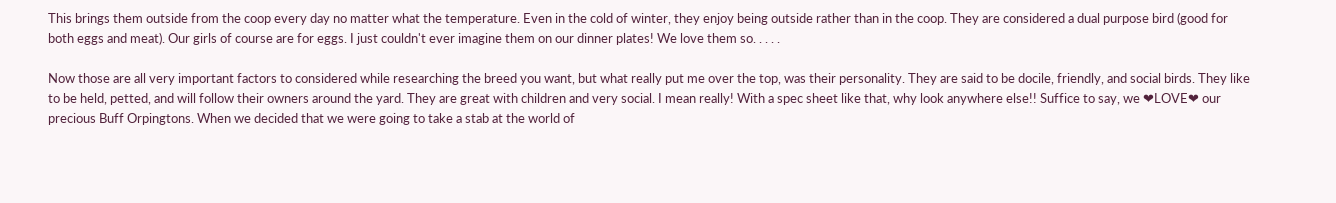This brings them outside from the coop every day no matter what the temperature. Even in the cold of winter, they enjoy being outside rather than in the coop. They are considered a dual purpose bird (good for both eggs and meat). Our girls of course are for eggs. I just couldn't ever imagine them on our dinner plates! We love them so. . . . .

Now those are all very important factors to considered while researching the breed you want, but what really put me over the top, was their personality. They are said to be docile, friendly, and social birds. They like to be held, petted, and will follow their owners around the yard. They are great with children and very social. I mean really! With a spec sheet like that, why look anywhere else!! Suffice to say, we ❤LOVE❤ our precious Buff Orpingtons. When we decided that we were going to take a stab at the world of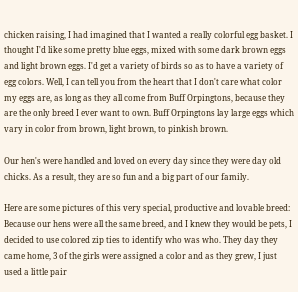chicken raising, I had imagined that I wanted a really colorful egg basket. I thought I'd like some pretty blue eggs, mixed with some dark brown eggs and light brown eggs. I'd get a variety of birds so as to have a variety of egg colors. Well, I can tell you from the heart that I don't care what color my eggs are, as long as they all come from Buff Orpingtons, because they are the only breed I ever want to own. Buff Orpingtons lay large eggs which vary in color from brown, light brown, to pinkish brown.

Our hen's were handled and loved on every day since they were day old chicks. As a result, they are so fun and a big part of our family.

Here are some pictures of this very special, productive and lovable breed:
Because our hens were all the same breed, and I knew they would be pets, I decided to use colored zip ties to identify who was who. They day they came home, 3 of the girls were assigned a color and as they grew, I just used a little pair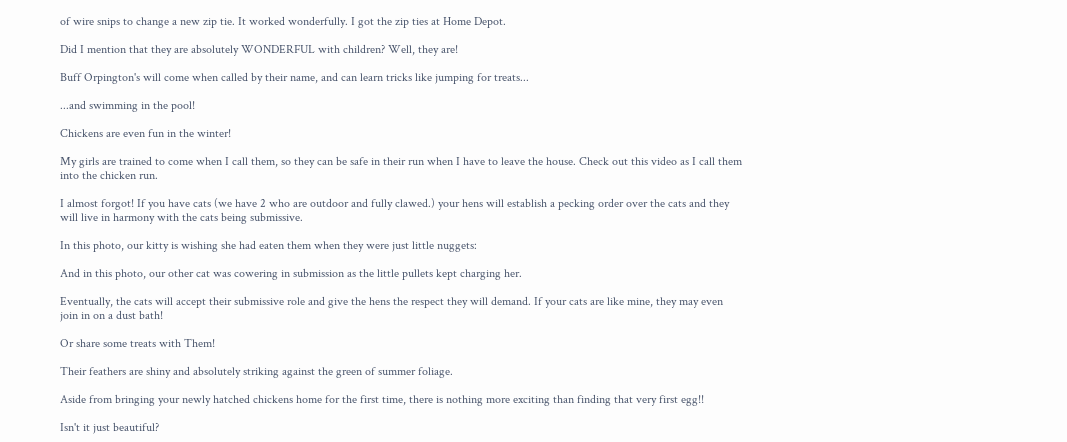of wire snips to change a new zip tie. It worked wonderfully. I got the zip ties at Home Depot.

Did I mention that they are absolutely WONDERFUL with children? Well, they are!

Buff Orpington's will come when called by their name, and can learn tricks like jumping for treats...

...and swimming in the pool!

Chickens are even fun in the winter!

My girls are trained to come when I call them, so they can be safe in their run when I have to leave the house. Check out this video as I call them into the chicken run.

I almost forgot! If you have cats (we have 2 who are outdoor and fully clawed.) your hens will establish a pecking order over the cats and they will live in harmony with the cats being submissive.

In this photo, our kitty is wishing she had eaten them when they were just little nuggets:

And in this photo, our other cat was cowering in submission as the little pullets kept charging her.

Eventually, the cats will accept their submissive role and give the hens the respect they will demand. If your cats are like mine, they may even join in on a dust bath!

Or share some treats with Them!

Their feathers are shiny and absolutely striking against the green of summer foliage.

Aside from bringing your newly hatched chickens home for the first time, there is nothing more exciting than finding that very first egg!!

Isn't it just beautiful?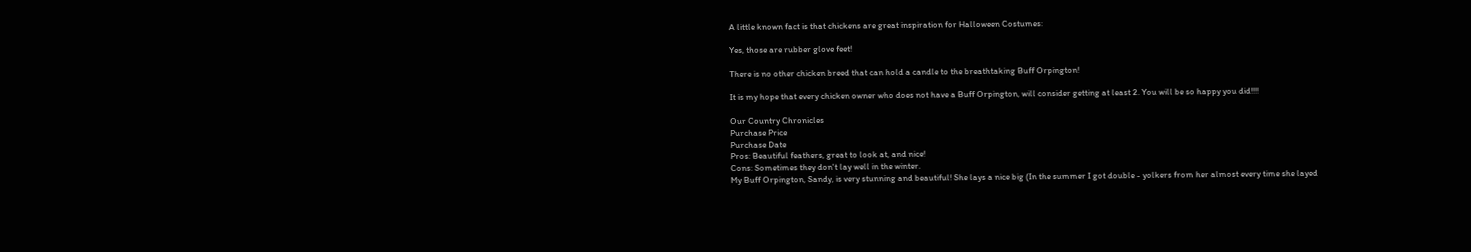A little known fact is that chickens are great inspiration for Halloween Costumes:

Yes, those are rubber glove feet!

There is no other chicken breed that can hold a candle to the breathtaking Buff Orpington!

It is my hope that every chicken owner who does not have a Buff Orpington, will consider getting at least 2. You will be so happy you did!!!!

Our Country Chronicles
Purchase Price
Purchase Date
Pros: Beautiful feathers, great to look at, and nice!
Cons: Sometimes they don't lay well in the winter.
My Buff Orpington, Sandy, is very stunning and beautiful! She lays a nice big (In the summer I got double - yolkers from her almost every time she layed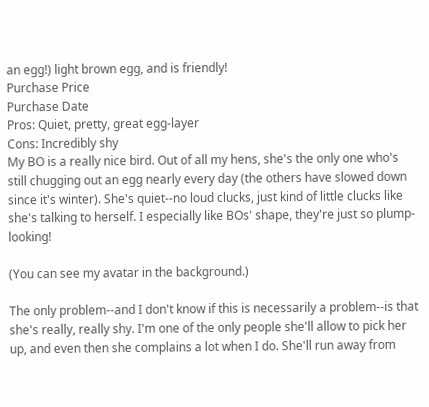an egg!) light brown egg, and is friendly!
Purchase Price
Purchase Date
Pros: Quiet, pretty, great egg-layer
Cons: Incredibly shy
My BO is a really nice bird. Out of all my hens, she's the only one who's still chugging out an egg nearly every day (the others have slowed down since it's winter). She's quiet--no loud clucks, just kind of little clucks like she's talking to herself. I especially like BOs' shape, they're just so plump-looking!

(You can see my avatar in the background.)

The only problem--and I don't know if this is necessarily a problem--is that she's really, really shy. I'm one of the only people she'll allow to pick her up, and even then she complains a lot when I do. She'll run away from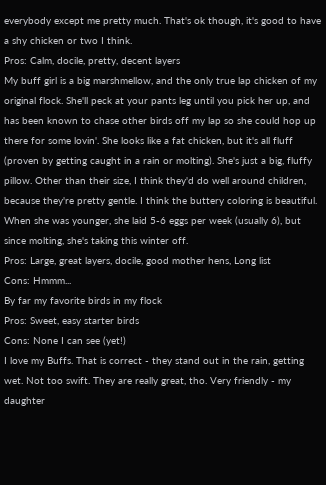everybody except me pretty much. That's ok though, it's good to have a shy chicken or two I think.
Pros: Calm, docile, pretty, decent layers
My buff girl is a big marshmellow, and the only true lap chicken of my original flock. She'll peck at your pants leg until you pick her up, and has been known to chase other birds off my lap so she could hop up there for some lovin'. She looks like a fat chicken, but it's all fluff (proven by getting caught in a rain or molting). She's just a big, fluffy pillow. Other than their size, I think they'd do well around children, because they're pretty gentle. I think the buttery coloring is beautiful. When she was younger, she laid 5-6 eggs per week (usually 6), but since molting, she's taking this winter off.
Pros: Large, great layers, docile, good mother hens, Long list
Cons: Hmmm...
By far my favorite birds in my flock
Pros: Sweet, easy starter birds
Cons: None I can see (yet!)
I love my Buffs. That is correct - they stand out in the rain, getting wet. Not too swift. They are really great, tho. Very friendly - my daughter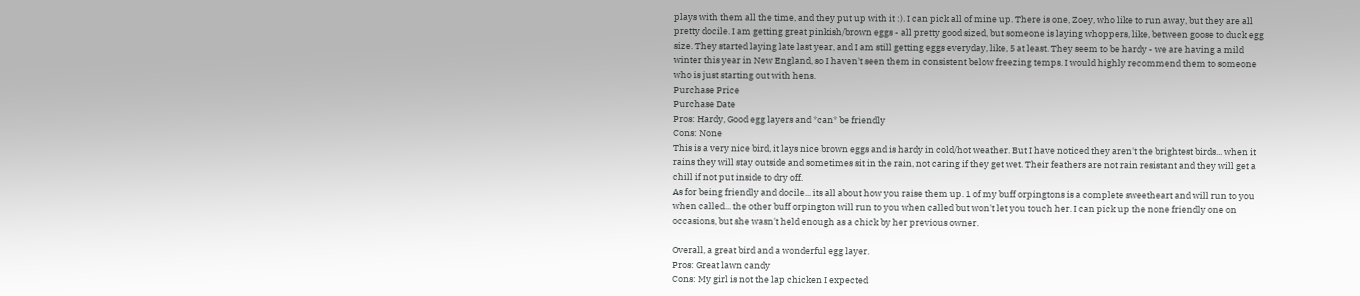plays with them all the time, and they put up with it :). I can pick all of mine up. There is one, Zoey, who like to run away, but they are all pretty docile. I am getting great pinkish/brown eggs - all pretty good sized, but someone is laying whoppers, like, between goose to duck egg size. They started laying late last year, and I am still getting eggs everyday, like, 5 at least. They seem to be hardy - we are having a mild winter this year in New England, so I haven't seen them in consistent below freezing temps. I would highly recommend them to someone who is just starting out with hens.
Purchase Price
Purchase Date
Pros: Hardy, Good egg layers and *can* be friendly
Cons: None
This is a very nice bird, it lays nice brown eggs and is hardy in cold/hot weather. But I have noticed they aren't the brightest birds... when it rains they will stay outside and sometimes sit in the rain, not caring if they get wet. Their feathers are not rain resistant and they will get a chill if not put inside to dry off.
As for being friendly and docile... its all about how you raise them up. 1 of my buff orpingtons is a complete sweetheart and will run to you when called... the other buff orpington will run to you when called but won't let you touch her. I can pick up the none friendly one on occasions, but she wasn't held enough as a chick by her previous owner.

Overall, a great bird and a wonderful egg layer.
Pros: Great lawn candy
Cons: My girl is not the lap chicken I expected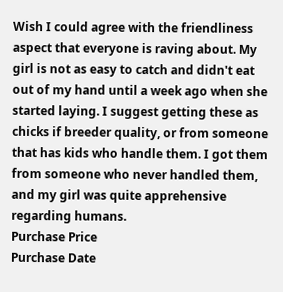Wish I could agree with the friendliness aspect that everyone is raving about. My girl is not as easy to catch and didn't eat out of my hand until a week ago when she started laying. I suggest getting these as chicks if breeder quality, or from someone that has kids who handle them. I got them from someone who never handled them, and my girl was quite apprehensive regarding humans.
Purchase Price
Purchase Date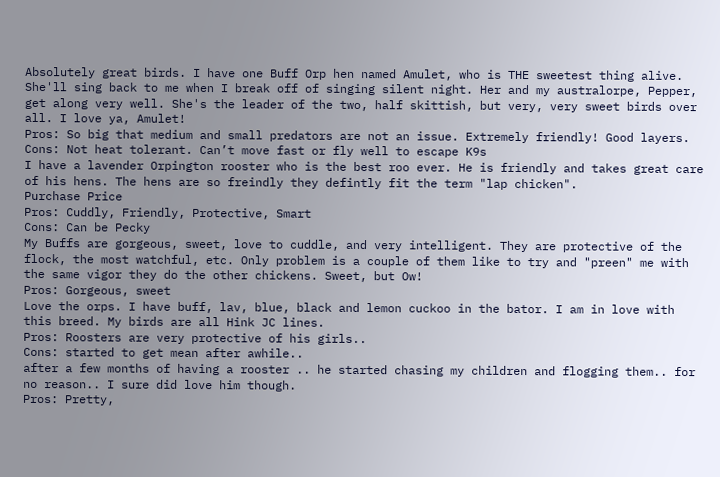Absolutely great birds. I have one Buff Orp hen named Amulet, who is THE sweetest thing alive. She'll sing back to me when I break off of singing silent night. Her and my australorpe, Pepper, get along very well. She's the leader of the two, half skittish, but very, very sweet birds over all. I love ya, Amulet!
Pros: So big that medium and small predators are not an issue. Extremely friendly! Good layers.
Cons: Not heat tolerant. Can’t move fast or fly well to escape K9s
I have a lavender Orpington rooster who is the best roo ever. He is friendly and takes great care of his hens. The hens are so freindly they defintly fit the term "lap chicken".
Purchase Price
Pros: Cuddly, Friendly, Protective, Smart
Cons: Can be Pecky
My Buffs are gorgeous, sweet, love to cuddle, and very intelligent. They are protective of the flock, the most watchful, etc. Only problem is a couple of them like to try and "preen" me with the same vigor they do the other chickens. Sweet, but Ow!
Pros: Gorgeous, sweet
Love the orps. I have buff, lav, blue, black and lemon cuckoo in the bator. I am in love with this breed. My birds are all Hink JC lines.
Pros: Roosters are very protective of his girls..
Cons: started to get mean after awhile..
after a few months of having a rooster .. he started chasing my children and flogging them.. for no reason.. I sure did love him though.
Pros: Pretty,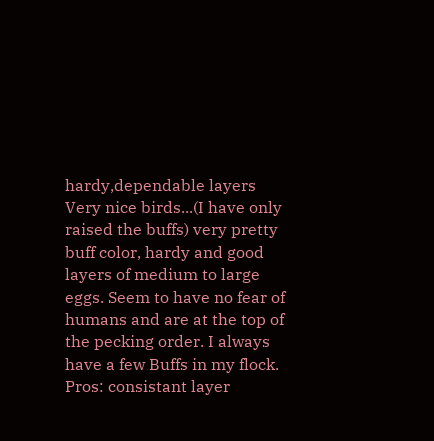hardy,dependable layers
Very nice birds...(I have only raised the buffs) very pretty buff color, hardy and good layers of medium to large eggs. Seem to have no fear of humans and are at the top of the pecking order. I always have a few Buffs in my flock.
Pros: consistant layer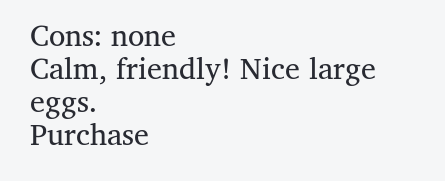Cons: none
Calm, friendly! Nice large eggs.
Purchase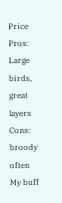Price
Pros: Large birds, great layers
Cons: broody often
My buff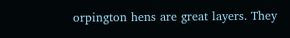orpington hens are great layers. They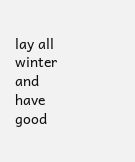lay all winter and have good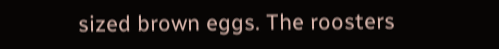sized brown eggs. The roosters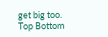get big too.
Top Bottom